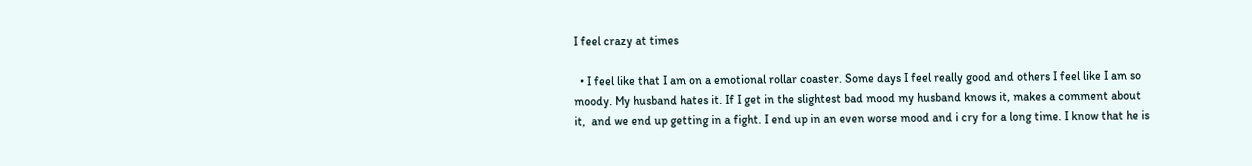I feel crazy at times

  • I feel like that I am on a emotional rollar coaster. Some days I feel really good and others I feel like I am so moody. My husband hates it. If I get in the slightest bad mood my husband knows it, makes a comment about it,  and we end up getting in a fight. I end up in an even worse mood and i cry for a long time. I know that he is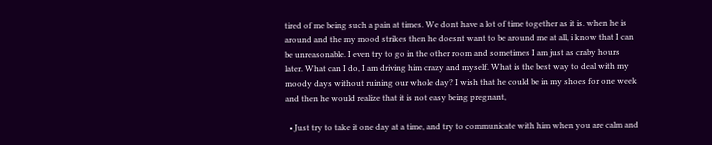tired of me being such a pain at times. We dont have a lot of time together as it is. when he is around and the my mood strikes then he doesnt want to be around me at all, i know that I can be unreasonable. I even try to go in the other room and sometimes I am just as craby hours later. What can I do, I am driving him crazy and myself. What is the best way to deal with my moody days without ruining our whole day? I wish that he could be in my shoes for one week and then he would realize that it is not easy being pregnant,

  • Just try to take it one day at a time, and try to communicate with him when you are calm and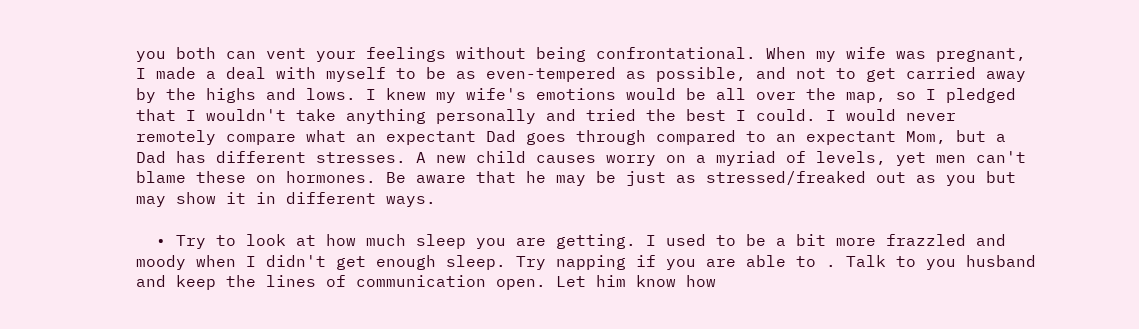you both can vent your feelings without being confrontational. When my wife was pregnant, I made a deal with myself to be as even-tempered as possible, and not to get carried away by the highs and lows. I knew my wife's emotions would be all over the map, so I pledged that I wouldn't take anything personally and tried the best I could. I would never remotely compare what an expectant Dad goes through compared to an expectant Mom, but a Dad has different stresses. A new child causes worry on a myriad of levels, yet men can't blame these on hormones. Be aware that he may be just as stressed/freaked out as you but may show it in different ways.

  • Try to look at how much sleep you are getting. I used to be a bit more frazzled and moody when I didn't get enough sleep. Try napping if you are able to . Talk to you husband and keep the lines of communication open. Let him know how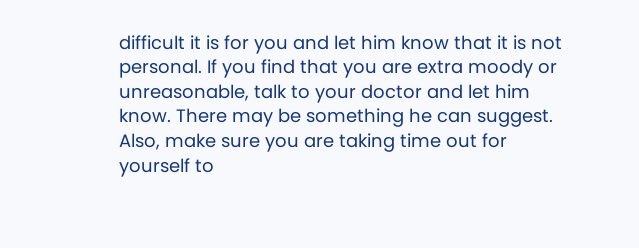difficult it is for you and let him know that it is not personal. If you find that you are extra moody or unreasonable, talk to your doctor and let him know. There may be something he can suggest. Also, make sure you are taking time out for yourself to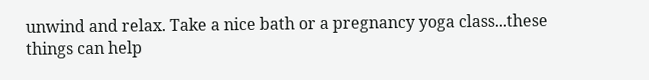unwind and relax. Take a nice bath or a pregnancy yoga class...these things can help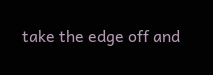take the edge off and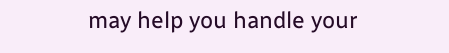may help you handle your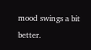mood swings a bit better.